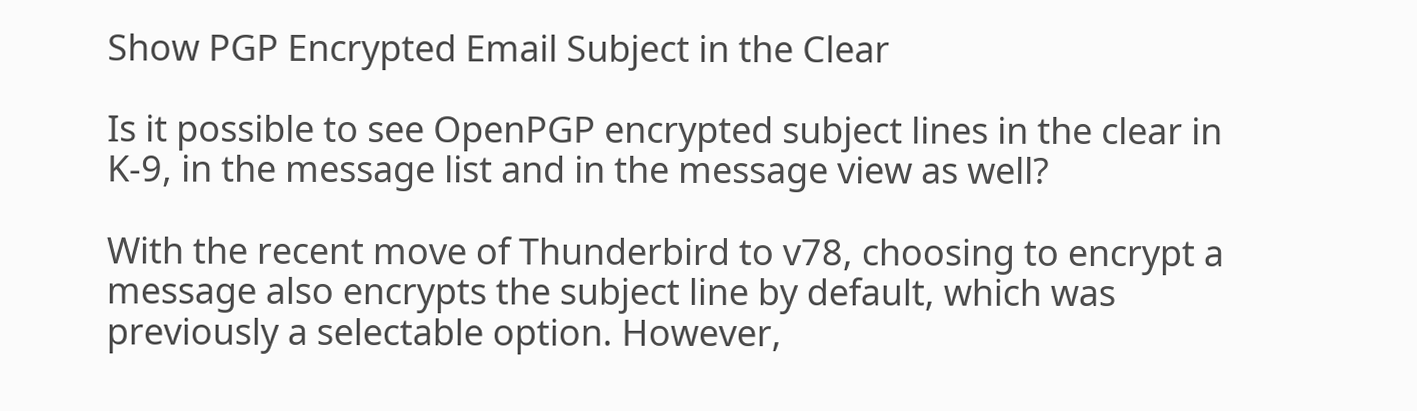Show PGP Encrypted Email Subject in the Clear

Is it possible to see OpenPGP encrypted subject lines in the clear in K-9, in the message list and in the message view as well?

With the recent move of Thunderbird to v78, choosing to encrypt a message also encrypts the subject line by default, which was previously a selectable option. However,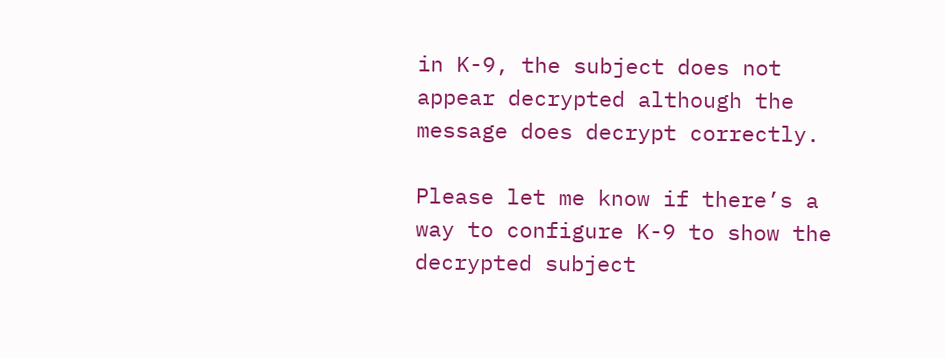in K-9, the subject does not appear decrypted although the message does decrypt correctly.

Please let me know if there’s a way to configure K-9 to show the decrypted subject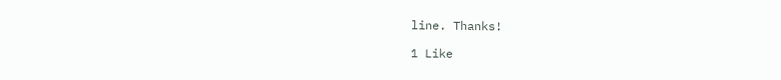line. Thanks!

1 Like